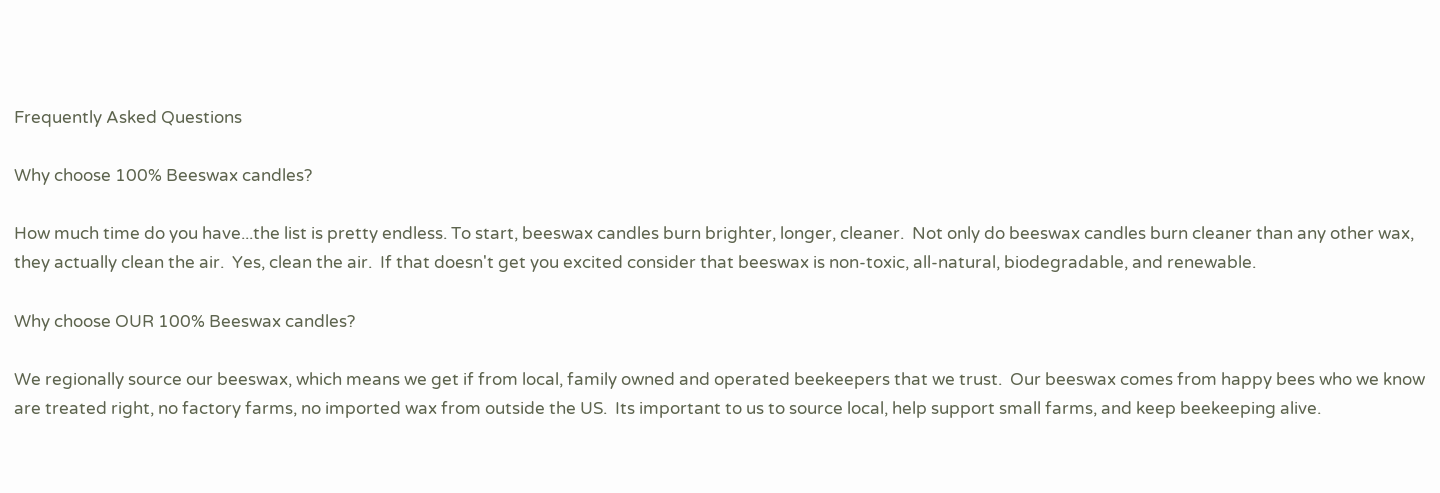Frequently Asked Questions

Why choose 100% Beeswax candles?

How much time do you have...the list is pretty endless. To start, beeswax candles burn brighter, longer, cleaner.  Not only do beeswax candles burn cleaner than any other wax, they actually clean the air.  Yes, clean the air.  If that doesn't get you excited consider that beeswax is non-toxic, all-natural, biodegradable, and renewable.

Why choose OUR 100% Beeswax candles?

We regionally source our beeswax, which means we get if from local, family owned and operated beekeepers that we trust.  Our beeswax comes from happy bees who we know are treated right, no factory farms, no imported wax from outside the US.  Its important to us to source local, help support small farms, and keep beekeeping alive.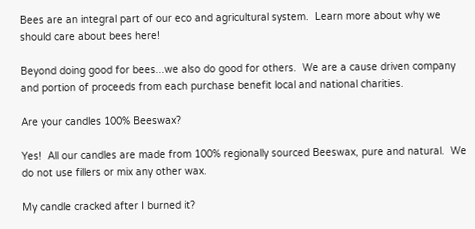Bees are an integral part of our eco and agricultural system.  Learn more about why we should care about bees here!

Beyond doing good for bees...we also do good for others.  We are a cause driven company and portion of proceeds from each purchase benefit local and national charities.

Are your candles 100% Beeswax?

Yes!  All our candles are made from 100% regionally sourced Beeswax, pure and natural.  We do not use fillers or mix any other wax.

My candle cracked after I burned it?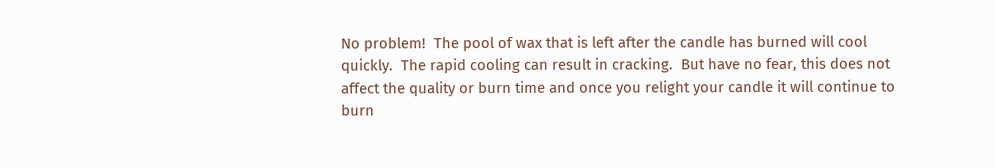No problem!  The pool of wax that is left after the candle has burned will cool quickly.  The rapid cooling can result in cracking.  But have no fear, this does not affect the quality or burn time and once you relight your candle it will continue to burn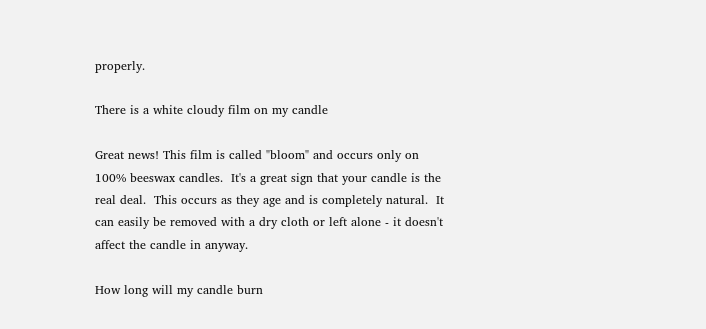properly.

There is a white cloudy film on my candle

Great news! This film is called "bloom" and occurs only on 100% beeswax candles.  It's a great sign that your candle is the real deal.  This occurs as they age and is completely natural.  It can easily be removed with a dry cloth or left alone - it doesn't affect the candle in anyway.

How long will my candle burn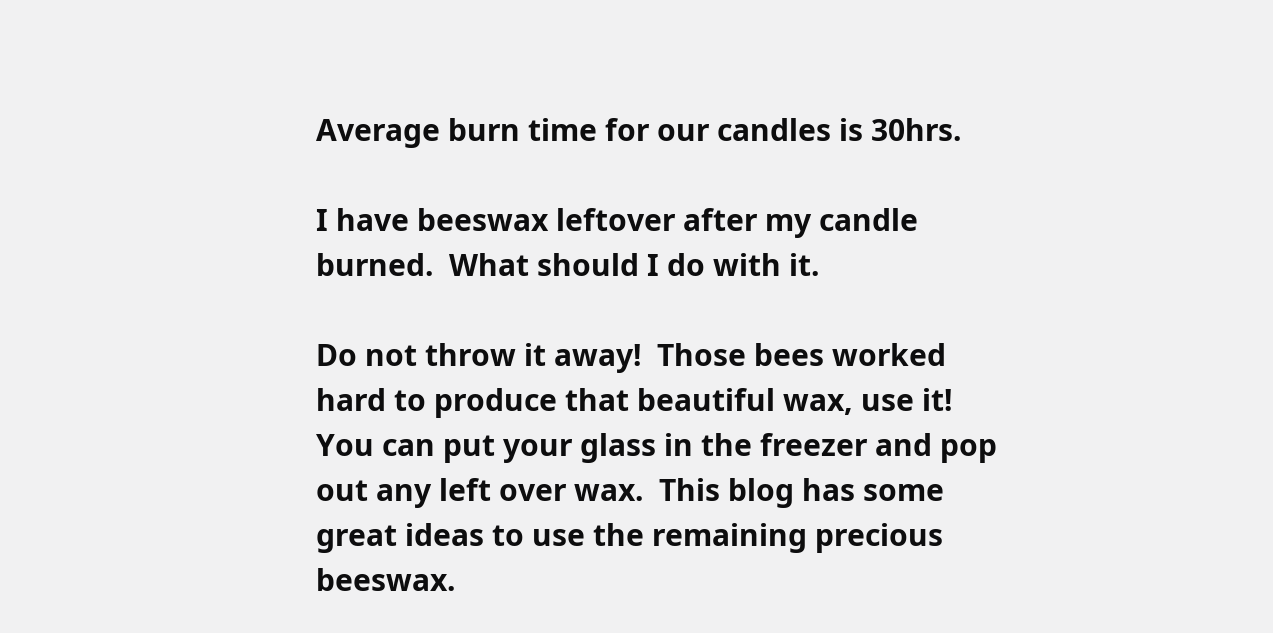Average burn time for our candles is 30hrs.

I have beeswax leftover after my candle burned.  What should I do with it.

Do not throw it away!  Those bees worked hard to produce that beautiful wax, use it!  You can put your glass in the freezer and pop out any left over wax.  This blog has some great ideas to use the remaining precious beeswax.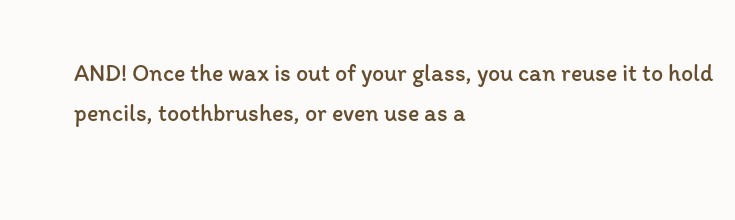AND! Once the wax is out of your glass, you can reuse it to hold pencils, toothbrushes, or even use as a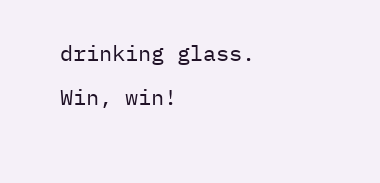drinking glass.  Win, win!